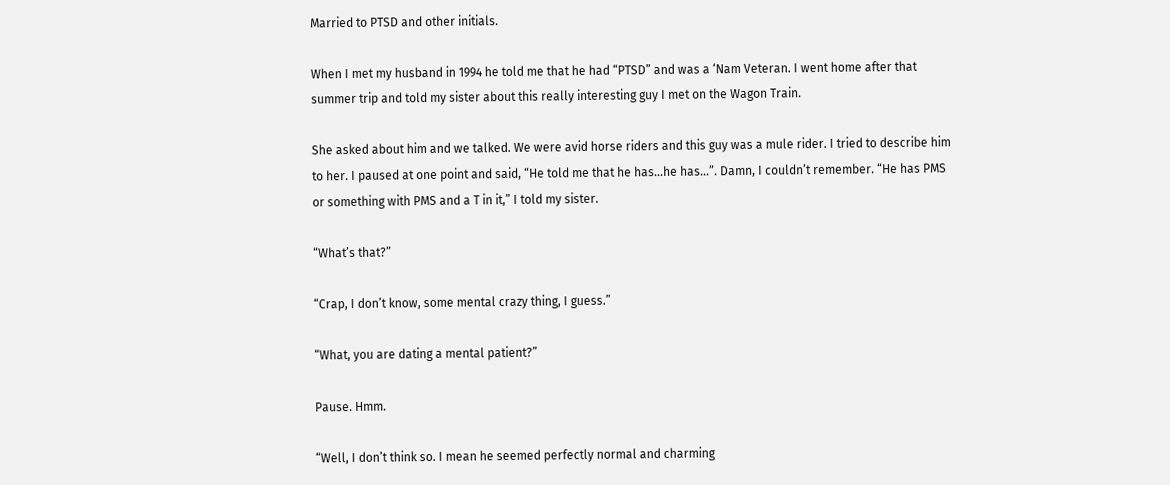Married to PTSD and other initials.

When I met my husband in 1994 he told me that he had “PTSD” and was a ‘Nam Veteran. I went home after that summer trip and told my sister about this really interesting guy I met on the Wagon Train.

She asked about him and we talked. We were avid horse riders and this guy was a mule rider. I tried to describe him to her. I paused at one point and said, “He told me that he has…he has…”. Damn, I couldn’t remember. “He has PMS or something with PMS and a T in it,” I told my sister.

“What’s that?”

“Crap, I don’t know, some mental crazy thing, I guess.”

“What, you are dating a mental patient?”

Pause. Hmm.

“Well, I don’t think so. I mean he seemed perfectly normal and charming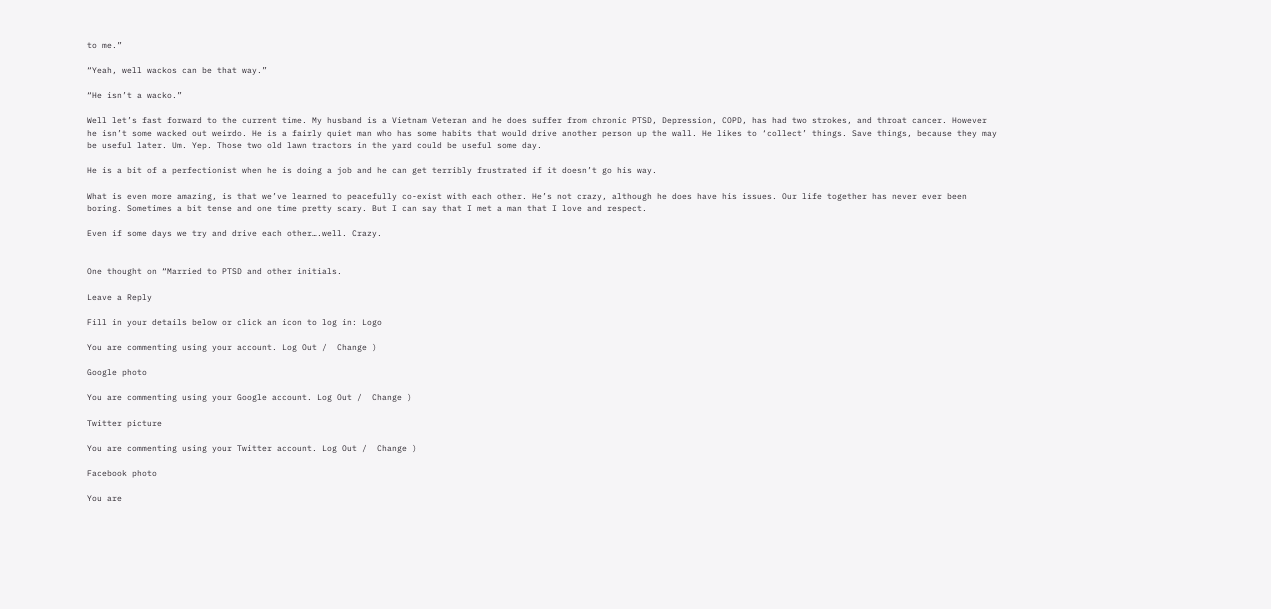to me.”

“Yeah, well wackos can be that way.”

“He isn’t a wacko.”

Well let’s fast forward to the current time. My husband is a Vietnam Veteran and he does suffer from chronic PTSD, Depression, COPD, has had two strokes, and throat cancer. However he isn’t some wacked out weirdo. He is a fairly quiet man who has some habits that would drive another person up the wall. He likes to ‘collect’ things. Save things, because they may be useful later. Um. Yep. Those two old lawn tractors in the yard could be useful some day.

He is a bit of a perfectionist when he is doing a job and he can get terribly frustrated if it doesn’t go his way.

What is even more amazing, is that we’ve learned to peacefully co-exist with each other. He’s not crazy, although he does have his issues. Our life together has never ever been boring. Sometimes a bit tense and one time pretty scary. But I can say that I met a man that I love and respect.

Even if some days we try and drive each other….well. Crazy.


One thought on “Married to PTSD and other initials.

Leave a Reply

Fill in your details below or click an icon to log in: Logo

You are commenting using your account. Log Out /  Change )

Google photo

You are commenting using your Google account. Log Out /  Change )

Twitter picture

You are commenting using your Twitter account. Log Out /  Change )

Facebook photo

You are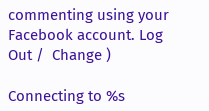commenting using your Facebook account. Log Out /  Change )

Connecting to %s